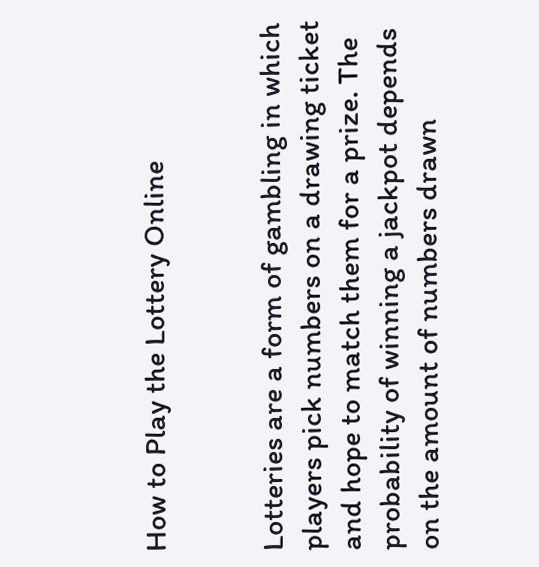How to Play the Lottery Online


Lotteries are a form of gambling in which players pick numbers on a drawing ticket and hope to match them for a prize. The probability of winning a jackpot depends on the amount of numbers drawn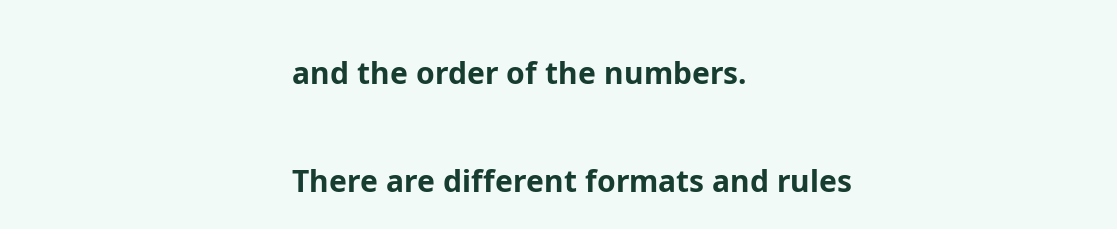and the order of the numbers.

There are different formats and rules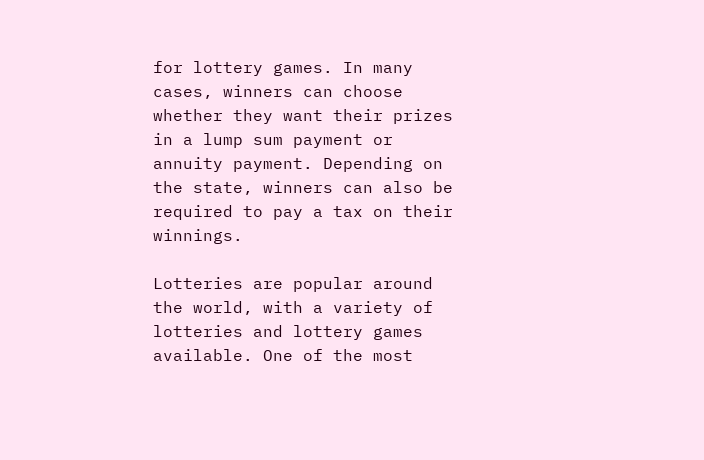for lottery games. In many cases, winners can choose whether they want their prizes in a lump sum payment or annuity payment. Depending on the state, winners can also be required to pay a tax on their winnings.

Lotteries are popular around the world, with a variety of lotteries and lottery games available. One of the most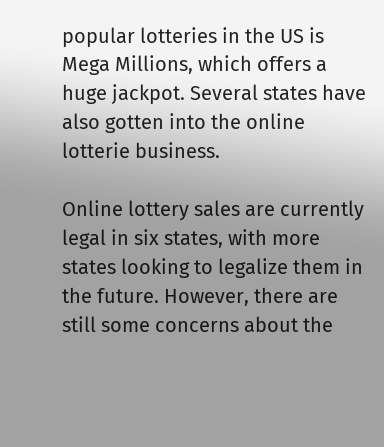popular lotteries in the US is Mega Millions, which offers a huge jackpot. Several states have also gotten into the online lotterie business.

Online lottery sales are currently legal in six states, with more states looking to legalize them in the future. However, there are still some concerns about the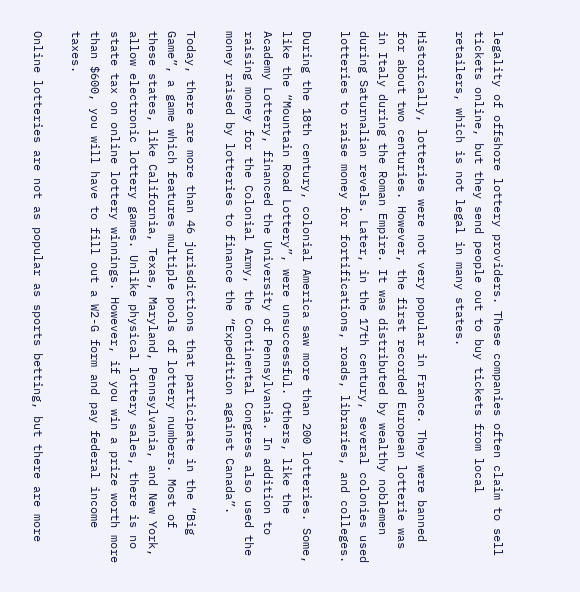legality of offshore lottery providers. These companies often claim to sell tickets online, but they send people out to buy tickets from local retailers, which is not legal in many states.

Historically, lotteries were not very popular in France. They were banned for about two centuries. However, the first recorded European lotterie was in Italy during the Roman Empire. It was distributed by wealthy noblemen during Saturnalian revels. Later, in the 17th century, several colonies used lotteries to raise money for fortifications, roads, libraries, and colleges.

During the 18th century, colonial America saw more than 200 lotteries. Some, like the “Mountain Road Lottery”, were unsuccessful. Others, like the Academy Lottery, financed the University of Pennsylvania. In addition to raising money for the Colonial Army, the Continental Congress also used the money raised by lotteries to finance the “Expedition against Canada”.

Today, there are more than 46 jurisdictions that participate in the “Big Game”, a game which features multiple pools of lottery numbers. Most of these states, like California, Texas, Maryland, Pennsylvania, and New York, allow electronic lottery games. Unlike physical lottery sales, there is no state tax on online lottery winnings. However, if you win a prize worth more than $600, you will have to fill out a W2-G form and pay federal income taxes.

Online lotteries are not as popular as sports betting, but there are more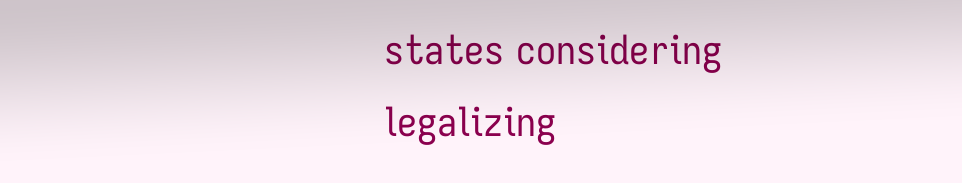states considering legalizing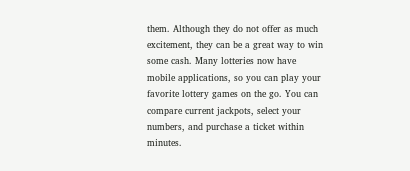them. Although they do not offer as much excitement, they can be a great way to win some cash. Many lotteries now have mobile applications, so you can play your favorite lottery games on the go. You can compare current jackpots, select your numbers, and purchase a ticket within minutes.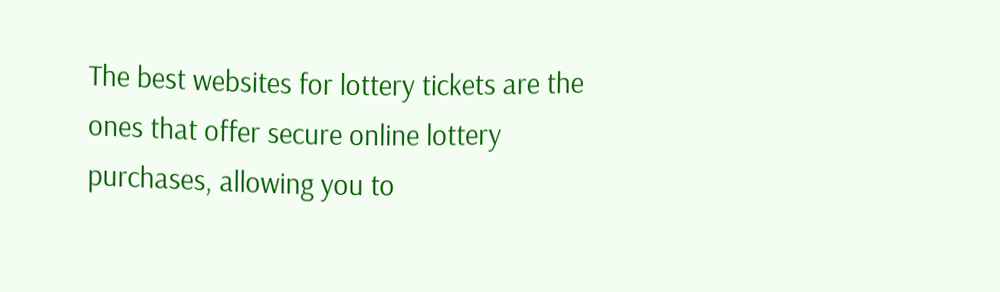The best websites for lottery tickets are the ones that offer secure online lottery purchases, allowing you to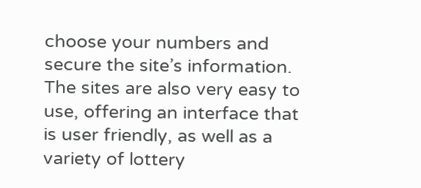choose your numbers and secure the site’s information. The sites are also very easy to use, offering an interface that is user friendly, as well as a variety of lottery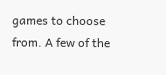games to choose from. A few of the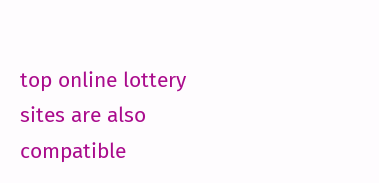top online lottery sites are also compatible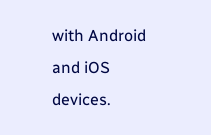with Android and iOS devices.